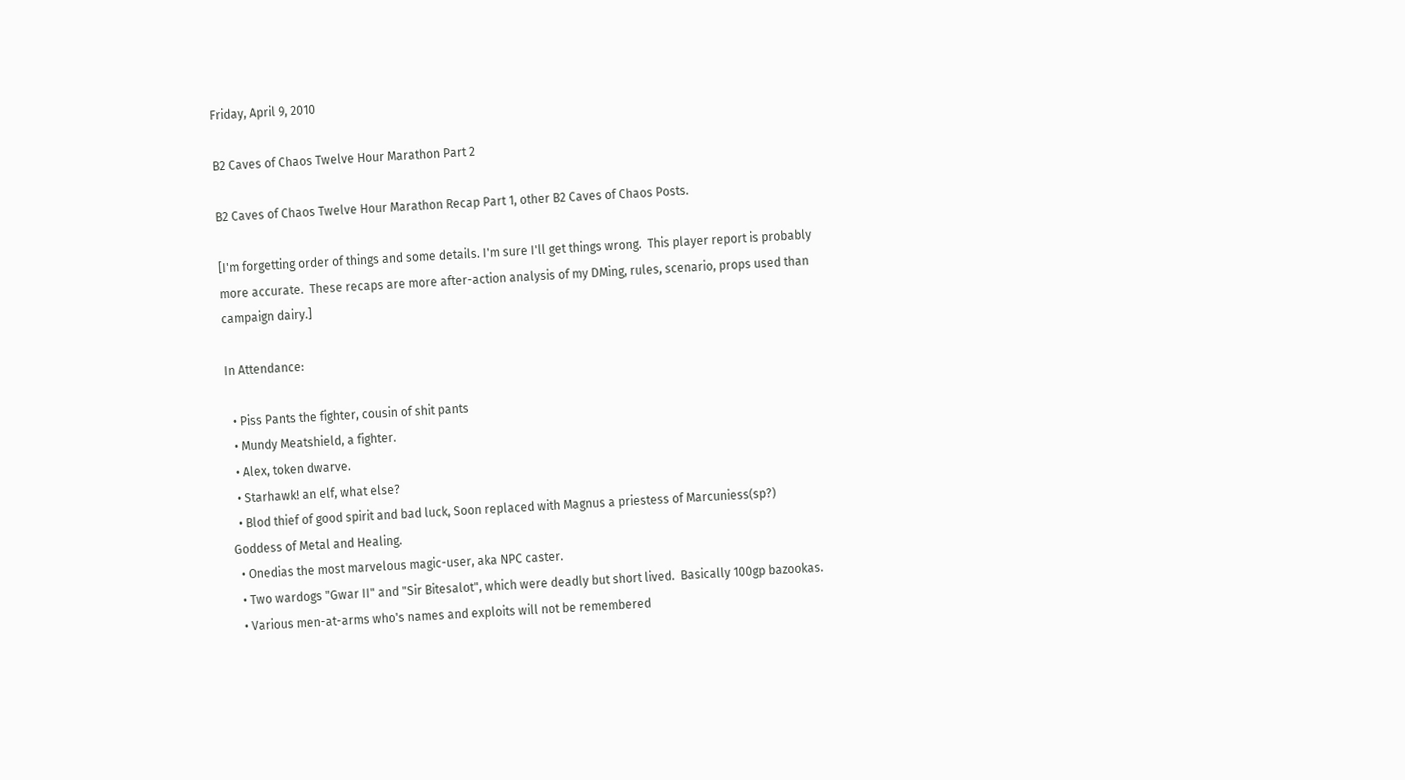Friday, April 9, 2010

B2 Caves of Chaos Twelve Hour Marathon Part 2

B2 Caves of Chaos Twelve Hour Marathon Recap Part 1, other B2 Caves of Chaos Posts.

[I'm forgetting order of things and some details. I'm sure I'll get things wrong.  This player report is probably more accurate.  These recaps are more after-action analysis of my DMing, rules, scenario, props used than campaign dairy.]

In Attendance:

  • Piss Pants the fighter, cousin of shit pants
  • Mundy Meatshield, a fighter.
  • Alex, token dwarve.
  • Starhawk! an elf, what else?
  • Blod thief of good spirit and bad luck, Soon replaced with Magnus a priestess of Marcuniess(sp?) Goddess of Metal and Healing.
  • Onedias the most marvelous magic-user, aka NPC caster.
  • Two wardogs "Gwar II" and "Sir Bitesalot", which were deadly but short lived.  Basically 100gp bazookas.
  • Various men-at-arms who's names and exploits will not be remembered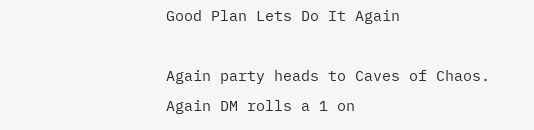Good Plan Lets Do It Again

Again party heads to Caves of Chaos.  Again DM rolls a 1 on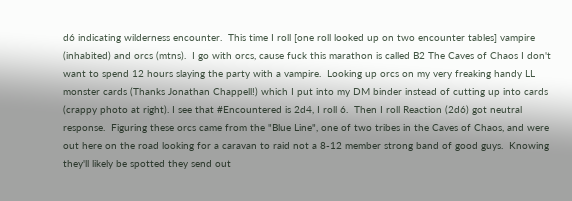d6 indicating wilderness encounter.  This time I roll [one roll looked up on two encounter tables] vampire (inhabited) and orcs (mtns).  I go with orcs, cause fuck this marathon is called B2 The Caves of Chaos I don't want to spend 12 hours slaying the party with a vampire.  Looking up orcs on my very freaking handy LL monster cards (Thanks Jonathan Chappell!) which I put into my DM binder instead of cutting up into cards (crappy photo at right). I see that #Encountered is 2d4, I roll 6.  Then I roll Reaction (2d6) got neutral response.  Figuring these orcs came from the "Blue Line", one of two tribes in the Caves of Chaos, and were out here on the road looking for a caravan to raid not a 8-12 member strong band of good guys.  Knowing they'll likely be spotted they send out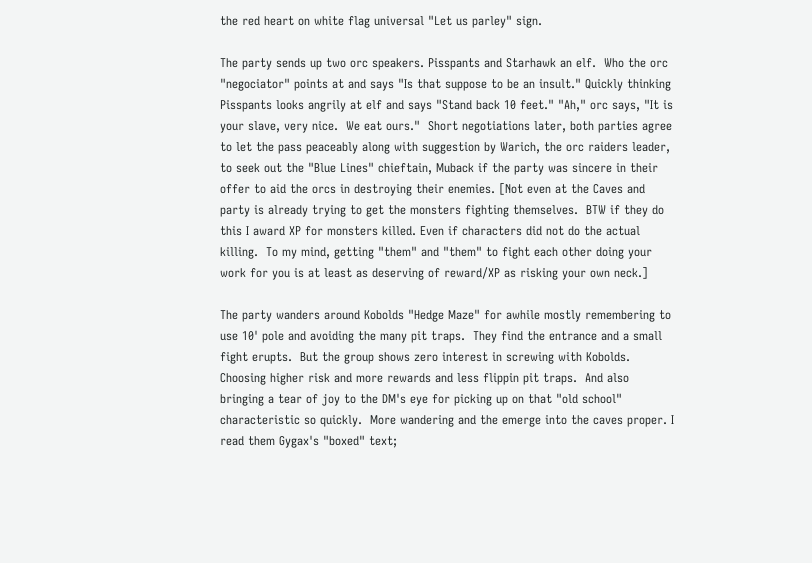the red heart on white flag universal "Let us parley" sign.

The party sends up two orc speakers. Pisspants and Starhawk an elf.  Who the orc "negociator" points at and says "Is that suppose to be an insult." Quickly thinking Pisspants looks angrily at elf and says "Stand back 10 feet." "Ah," orc says, "It is your slave, very nice.  We eat ours."  Short negotiations later, both parties agree to let the pass peaceably along with suggestion by Warich, the orc raiders leader, to seek out the "Blue Lines" chieftain, Muback if the party was sincere in their offer to aid the orcs in destroying their enemies. [Not even at the Caves and party is already trying to get the monsters fighting themselves.  BTW if they do this I award XP for monsters killed. Even if characters did not do the actual killing.  To my mind, getting "them" and "them" to fight each other doing your work for you is at least as deserving of reward/XP as risking your own neck.]

The party wanders around Kobolds "Hedge Maze" for awhile mostly remembering to use 10' pole and avoiding the many pit traps.  They find the entrance and a small fight erupts.  But the group shows zero interest in screwing with Kobolds.  Choosing higher risk and more rewards and less flippin pit traps.  And also bringing a tear of joy to the DM's eye for picking up on that "old school" characteristic so quickly.  More wandering and the emerge into the caves proper. I read them Gygax's "boxed" text;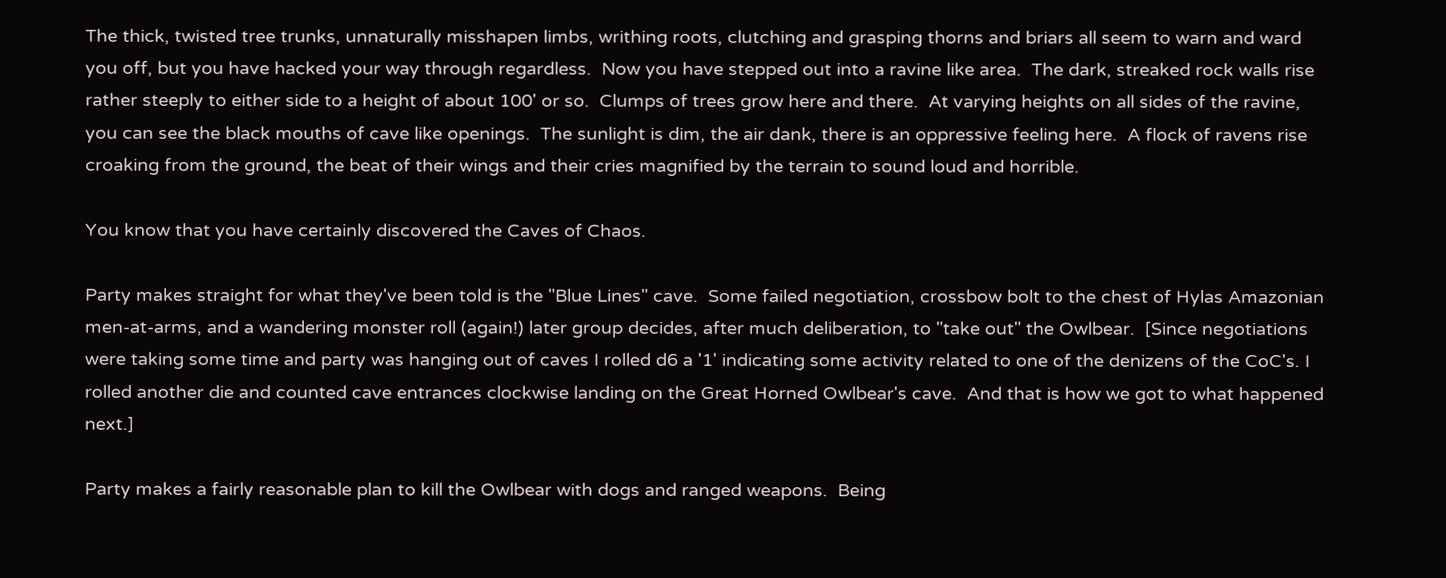The thick, twisted tree trunks, unnaturally misshapen limbs, writhing roots, clutching and grasping thorns and briars all seem to warn and ward you off, but you have hacked your way through regardless.  Now you have stepped out into a ravine like area.  The dark, streaked rock walls rise rather steeply to either side to a height of about 100' or so.  Clumps of trees grow here and there.  At varying heights on all sides of the ravine, you can see the black mouths of cave like openings.  The sunlight is dim, the air dank, there is an oppressive feeling here.  A flock of ravens rise croaking from the ground, the beat of their wings and their cries magnified by the terrain to sound loud and horrible.

You know that you have certainly discovered the Caves of Chaos.

Party makes straight for what they've been told is the "Blue Lines" cave.  Some failed negotiation, crossbow bolt to the chest of Hylas Amazonian men-at-arms, and a wandering monster roll (again!) later group decides, after much deliberation, to "take out" the Owlbear.  [Since negotiations were taking some time and party was hanging out of caves I rolled d6 a '1' indicating some activity related to one of the denizens of the CoC's. I rolled another die and counted cave entrances clockwise landing on the Great Horned Owlbear's cave.  And that is how we got to what happened next.]

Party makes a fairly reasonable plan to kill the Owlbear with dogs and ranged weapons.  Being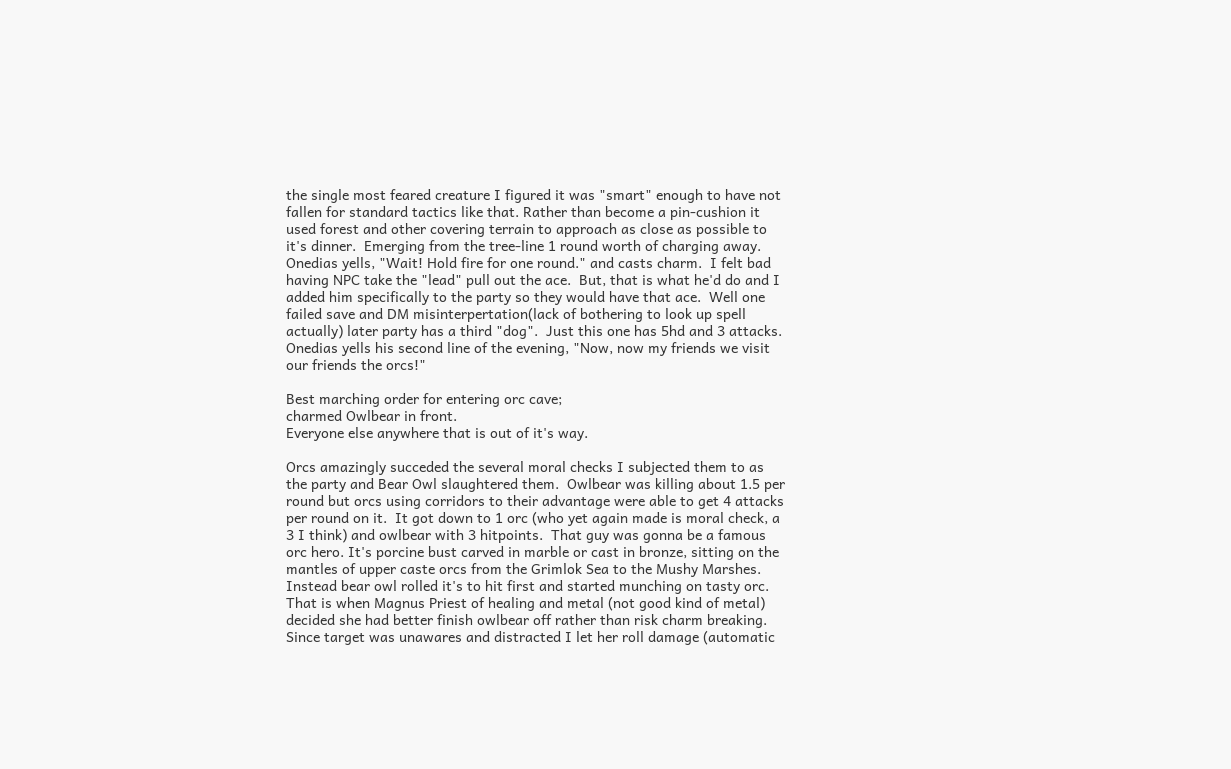the single most feared creature I figured it was "smart" enough to have not fallen for standard tactics like that. Rather than become a pin-cushion it used forest and other covering terrain to approach as close as possible to it's dinner.  Emerging from the tree-line 1 round worth of charging away.  Onedias yells, "Wait! Hold fire for one round." and casts charm.  I felt bad having NPC take the "lead" pull out the ace.  But, that is what he'd do and I added him specifically to the party so they would have that ace.  Well one failed save and DM misinterpertation(lack of bothering to look up spell actually) later party has a third "dog".  Just this one has 5hd and 3 attacks.  Onedias yells his second line of the evening, "Now, now my friends we visit our friends the orcs!"

Best marching order for entering orc cave;
charmed Owlbear in front.
Everyone else anywhere that is out of it's way.

Orcs amazingly succeded the several moral checks I subjected them to as the party and Bear Owl slaughtered them.  Owlbear was killing about 1.5 per round but orcs using corridors to their advantage were able to get 4 attacks per round on it.  It got down to 1 orc (who yet again made is moral check, a 3 I think) and owlbear with 3 hitpoints.  That guy was gonna be a famous orc hero. It's porcine bust carved in marble or cast in bronze, sitting on the mantles of upper caste orcs from the Grimlok Sea to the Mushy Marshes.  Instead bear owl rolled it's to hit first and started munching on tasty orc.  That is when Magnus Priest of healing and metal (not good kind of metal) decided she had better finish owlbear off rather than risk charm breaking.  Since target was unawares and distracted I let her roll damage (automatic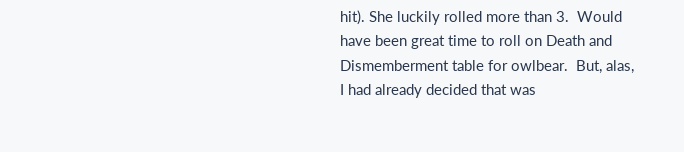hit). She luckily rolled more than 3.  Would have been great time to roll on Death and Dismemberment table for owlbear.  But, alas, I had already decided that was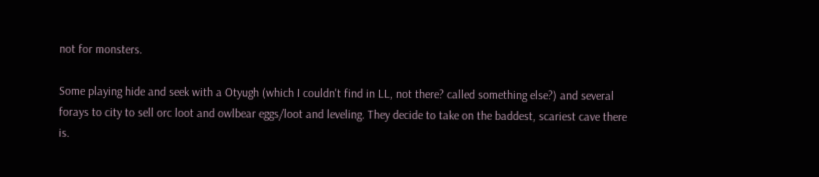not for monsters.

Some playing hide and seek with a Otyugh (which I couldn't find in LL, not there? called something else?) and several forays to city to sell orc loot and owlbear eggs/loot and leveling. They decide to take on the baddest, scariest cave there is.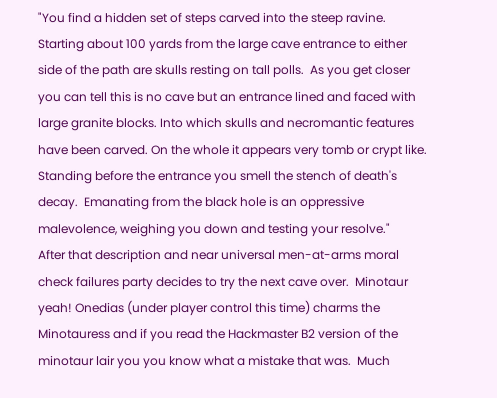"You find a hidden set of steps carved into the steep ravine.  Starting about 100 yards from the large cave entrance to either side of the path are skulls resting on tall polls.  As you get closer you can tell this is no cave but an entrance lined and faced with large granite blocks. Into which skulls and necromantic features have been carved. On the whole it appears very tomb or crypt like.  Standing before the entrance you smell the stench of death's decay.  Emanating from the black hole is an oppressive malevolence, weighing you down and testing your resolve."
After that description and near universal men-at-arms moral check failures party decides to try the next cave over.  Minotaur yeah! Onedias (under player control this time) charms the Minotauress and if you read the Hackmaster B2 version of the minotaur lair you you know what a mistake that was.  Much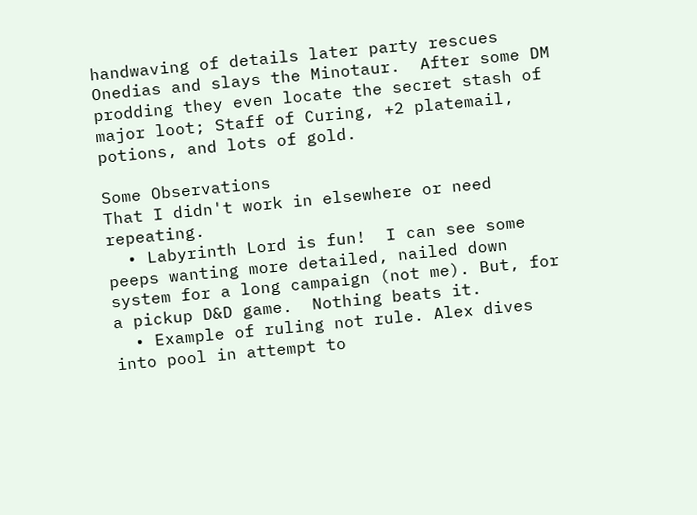handwaving of details later party rescues Onedias and slays the Minotaur.  After some DM prodding they even locate the secret stash of major loot; Staff of Curing, +2 platemail, potions, and lots of gold.

Some Observations
That I didn't work in elsewhere or need repeating.
  • Labyrinth Lord is fun!  I can see some peeps wanting more detailed, nailed down system for a long campaign (not me). But, for a pickup D&D game.  Nothing beats it.
  • Example of ruling not rule. Alex dives into pool in attempt to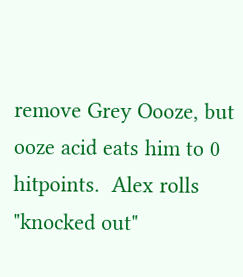remove Grey Oooze, but ooze acid eats him to 0 hitpoints.  Alex rolls "knocked out"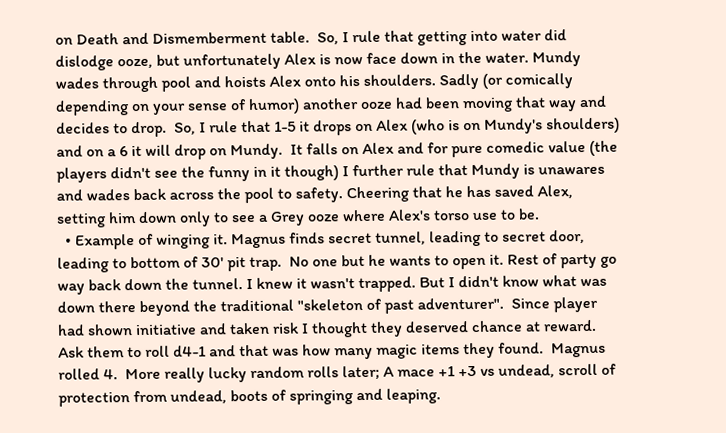on Death and Dismemberment table.  So, I rule that getting into water did dislodge ooze, but unfortunately Alex is now face down in the water. Mundy wades through pool and hoists Alex onto his shoulders. Sadly (or comically depending on your sense of humor) another ooze had been moving that way and decides to drop.  So, I rule that 1-5 it drops on Alex (who is on Mundy's shoulders) and on a 6 it will drop on Mundy.  It falls on Alex and for pure comedic value (the players didn't see the funny in it though) I further rule that Mundy is unawares and wades back across the pool to safety. Cheering that he has saved Alex, setting him down only to see a Grey ooze where Alex's torso use to be.
  • Example of winging it. Magnus finds secret tunnel, leading to secret door, leading to bottom of 30' pit trap.  No one but he wants to open it. Rest of party go way back down the tunnel. I knew it wasn't trapped. But I didn't know what was down there beyond the traditional "skeleton of past adventurer".  Since player had shown initiative and taken risk I thought they deserved chance at reward.  Ask them to roll d4-1 and that was how many magic items they found.  Magnus rolled 4.  More really lucky random rolls later; A mace +1 +3 vs undead, scroll of protection from undead, boots of springing and leaping.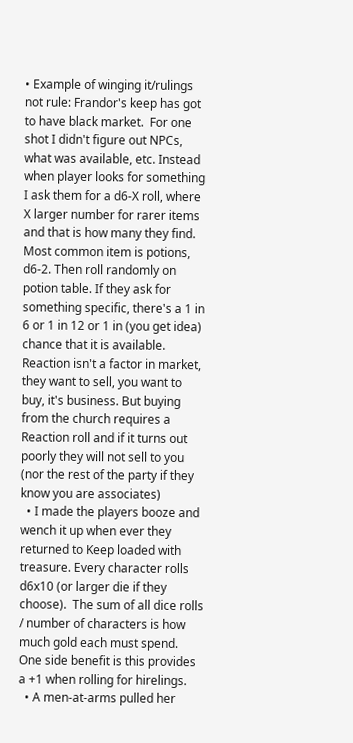• Example of winging it/rulings not rule: Frandor's keep has got to have black market.  For one shot I didn't figure out NPCs, what was available, etc. Instead when player looks for something I ask them for a d6-X roll, where X larger number for rarer items and that is how many they find. Most common item is potions, d6-2. Then roll randomly on potion table. If they ask for something specific, there's a 1 in 6 or 1 in 12 or 1 in (you get idea) chance that it is available.  Reaction isn't a factor in market, they want to sell, you want to buy, it's business. But buying from the church requires a Reaction roll and if it turns out poorly they will not sell to you (nor the rest of the party if they know you are associates)
  • I made the players booze and wench it up when ever they returned to Keep loaded with treasure. Every character rolls d6x10 (or larger die if they choose).  The sum of all dice rolls / number of characters is how much gold each must spend. One side benefit is this provides a +1 when rolling for hirelings.
  • A men-at-arms pulled her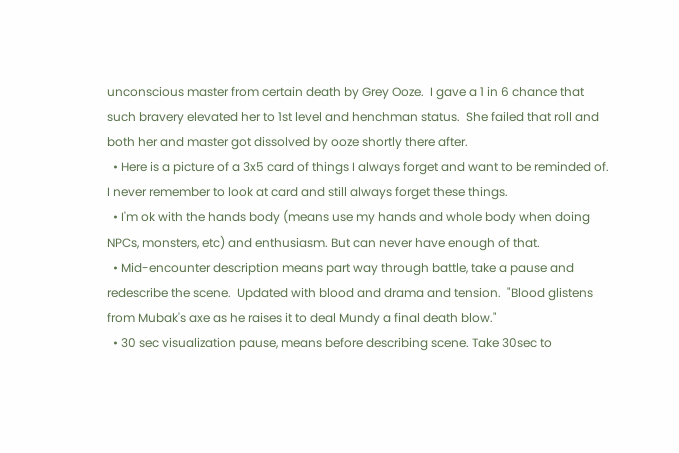unconscious master from certain death by Grey Ooze.  I gave a 1 in 6 chance that such bravery elevated her to 1st level and henchman status.  She failed that roll and both her and master got dissolved by ooze shortly there after.
  • Here is a picture of a 3x5 card of things I always forget and want to be reminded of.  I never remember to look at card and still always forget these things.
  • I'm ok with the hands body (means use my hands and whole body when doing NPCs, monsters, etc) and enthusiasm. But can never have enough of that.
  • Mid-encounter description means part way through battle, take a pause and redescribe the scene.  Updated with blood and drama and tension.  "Blood glistens from Mubak's axe as he raises it to deal Mundy a final death blow."
  • 30 sec visualization pause, means before describing scene. Take 30sec to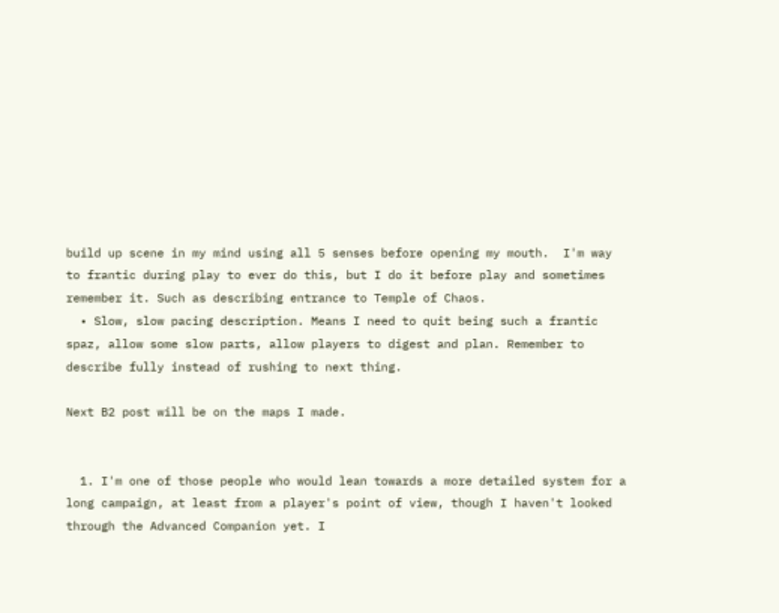build up scene in my mind using all 5 senses before opening my mouth.  I'm way to frantic during play to ever do this, but I do it before play and sometimes remember it. Such as describing entrance to Temple of Chaos.
  • Slow, slow pacing description. Means I need to quit being such a frantic spaz, allow some slow parts, allow players to digest and plan. Remember to describe fully instead of rushing to next thing.

Next B2 post will be on the maps I made.


  1. I'm one of those people who would lean towards a more detailed system for a long campaign, at least from a player's point of view, though I haven't looked through the Advanced Companion yet. I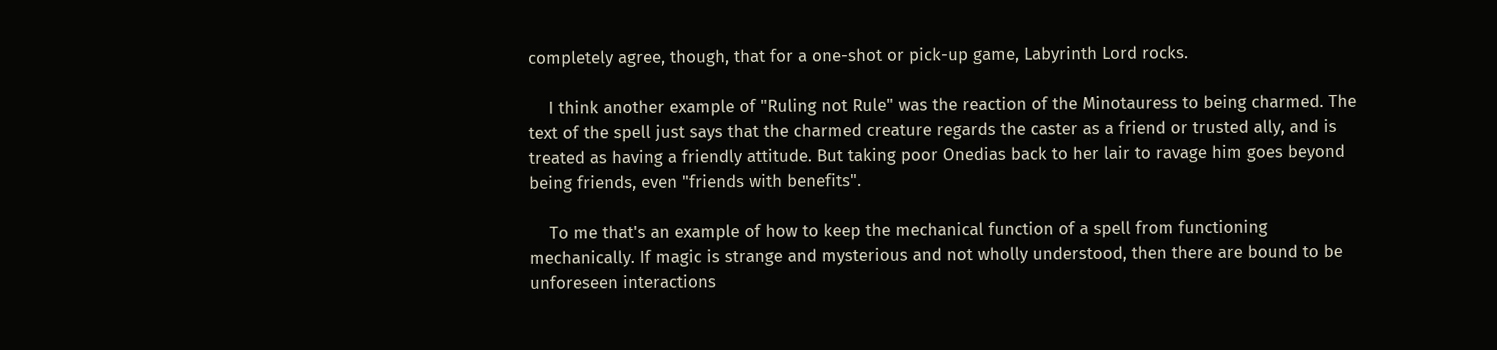completely agree, though, that for a one-shot or pick-up game, Labyrinth Lord rocks.

    I think another example of "Ruling not Rule" was the reaction of the Minotauress to being charmed. The text of the spell just says that the charmed creature regards the caster as a friend or trusted ally, and is treated as having a friendly attitude. But taking poor Onedias back to her lair to ravage him goes beyond being friends, even "friends with benefits".

    To me that's an example of how to keep the mechanical function of a spell from functioning mechanically. If magic is strange and mysterious and not wholly understood, then there are bound to be unforeseen interactions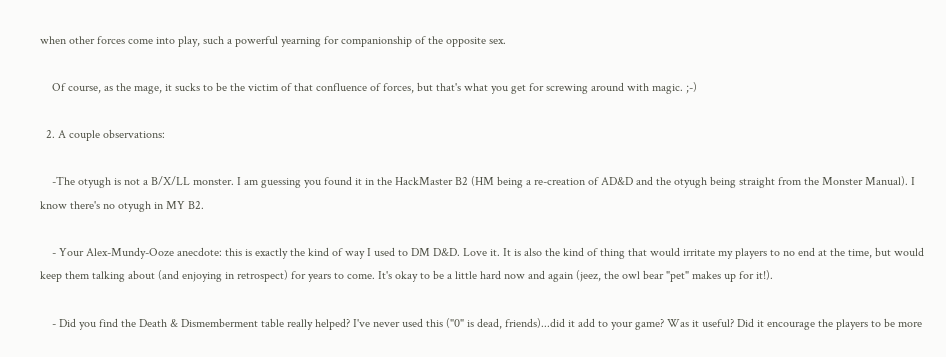when other forces come into play, such a powerful yearning for companionship of the opposite sex.

    Of course, as the mage, it sucks to be the victim of that confluence of forces, but that's what you get for screwing around with magic. ;-)

  2. A couple observations:

    -The otyugh is not a B/X/LL monster. I am guessing you found it in the HackMaster B2 (HM being a re-creation of AD&D and the otyugh being straight from the Monster Manual). I know there's no otyugh in MY B2.

    - Your Alex-Mundy-Ooze anecdote: this is exactly the kind of way I used to DM D&D. Love it. It is also the kind of thing that would irritate my players to no end at the time, but would keep them talking about (and enjoying in retrospect) for years to come. It's okay to be a little hard now and again (jeez, the owl bear "pet" makes up for it!).

    - Did you find the Death & Dismemberment table really helped? I've never used this ("0" is dead, friends)...did it add to your game? Was it useful? Did it encourage the players to be more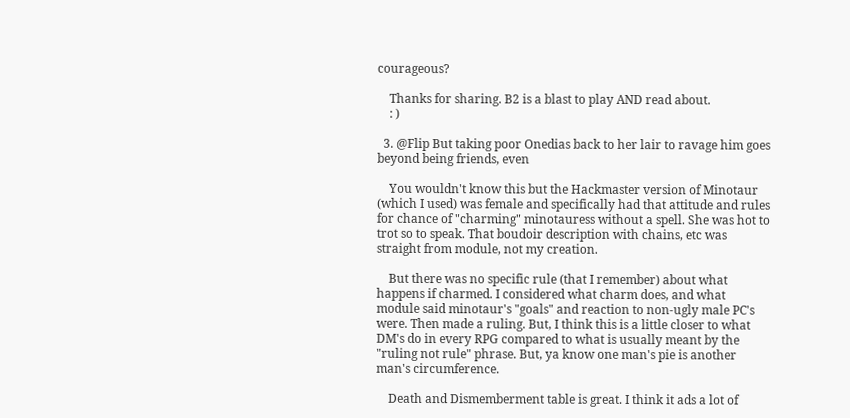courageous?

    Thanks for sharing. B2 is a blast to play AND read about.
    : )

  3. @Flip But taking poor Onedias back to her lair to ravage him goes beyond being friends, even

    You wouldn't know this but the Hackmaster version of Minotaur (which I used) was female and specifically had that attitude and rules for chance of "charming" minotauress without a spell. She was hot to trot so to speak. That boudoir description with chains, etc was straight from module, not my creation.

    But there was no specific rule (that I remember) about what happens if charmed. I considered what charm does, and what module said minotaur's "goals" and reaction to non-ugly male PC's were. Then made a ruling. But, I think this is a little closer to what DM's do in every RPG compared to what is usually meant by the "ruling not rule" phrase. But, ya know one man's pie is another man's circumference.

    Death and Dismemberment table is great. I think it ads a lot of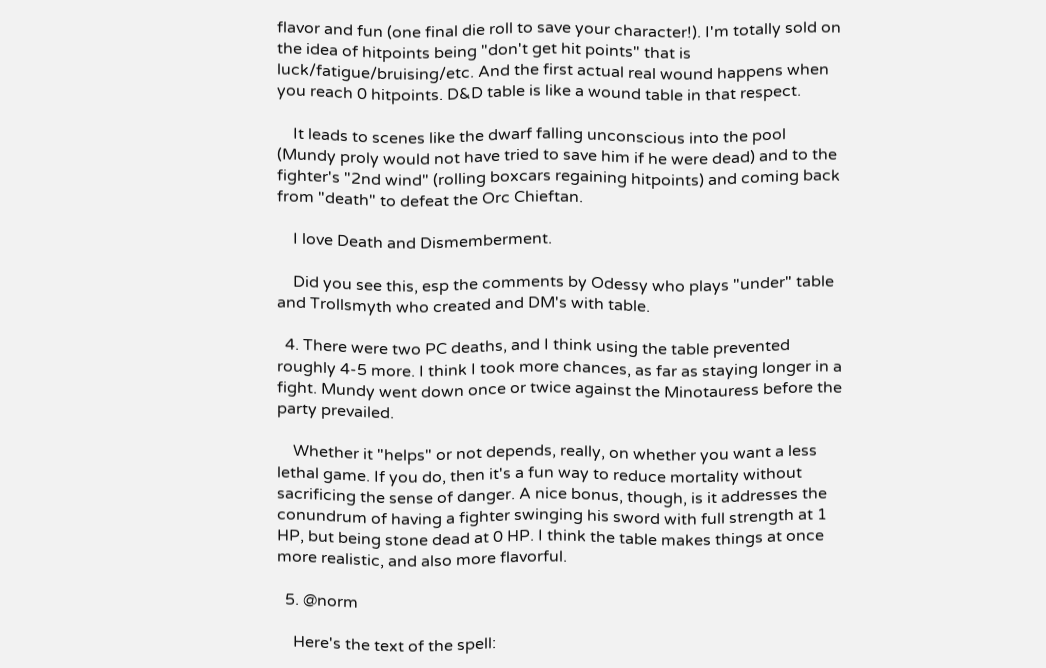flavor and fun (one final die roll to save your character!). I'm totally sold on the idea of hitpoints being "don't get hit points" that is luck/fatigue/bruising/etc. And the first actual real wound happens when you reach 0 hitpoints. D&D table is like a wound table in that respect.

    It leads to scenes like the dwarf falling unconscious into the pool (Mundy proly would not have tried to save him if he were dead) and to the fighter's "2nd wind" (rolling boxcars regaining hitpoints) and coming back from "death" to defeat the Orc Chieftan.

    I love Death and Dismemberment.

    Did you see this, esp the comments by Odessy who plays "under" table and Trollsmyth who created and DM's with table.

  4. There were two PC deaths, and I think using the table prevented roughly 4-5 more. I think I took more chances, as far as staying longer in a fight. Mundy went down once or twice against the Minotauress before the party prevailed.

    Whether it "helps" or not depends, really, on whether you want a less lethal game. If you do, then it's a fun way to reduce mortality without sacrificing the sense of danger. A nice bonus, though, is it addresses the conundrum of having a fighter swinging his sword with full strength at 1 HP, but being stone dead at 0 HP. I think the table makes things at once more realistic, and also more flavorful.

  5. @norm

    Here's the text of the spell: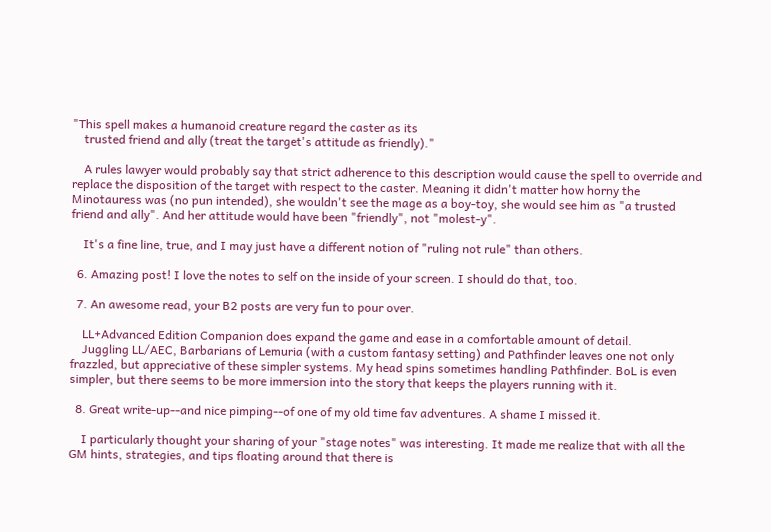"This spell makes a humanoid creature regard the caster as its
    trusted friend and ally (treat the target's attitude as friendly)."

    A rules lawyer would probably say that strict adherence to this description would cause the spell to override and replace the disposition of the target with respect to the caster. Meaning it didn't matter how horny the Minotauress was (no pun intended), she wouldn't see the mage as a boy-toy, she would see him as "a trusted friend and ally". And her attitude would have been "friendly", not "molest-y".

    It's a fine line, true, and I may just have a different notion of "ruling not rule" than others.

  6. Amazing post! I love the notes to self on the inside of your screen. I should do that, too.

  7. An awesome read, your B2 posts are very fun to pour over.

    LL+Advanced Edition Companion does expand the game and ease in a comfortable amount of detail.
    Juggling LL/AEC, Barbarians of Lemuria (with a custom fantasy setting) and Pathfinder leaves one not only frazzled, but appreciative of these simpler systems. My head spins sometimes handling Pathfinder. BoL is even simpler, but there seems to be more immersion into the story that keeps the players running with it.

  8. Great write-up--and nice pimping--of one of my old time fav adventures. A shame I missed it.

    I particularly thought your sharing of your "stage notes" was interesting. It made me realize that with all the GM hints, strategies, and tips floating around that there is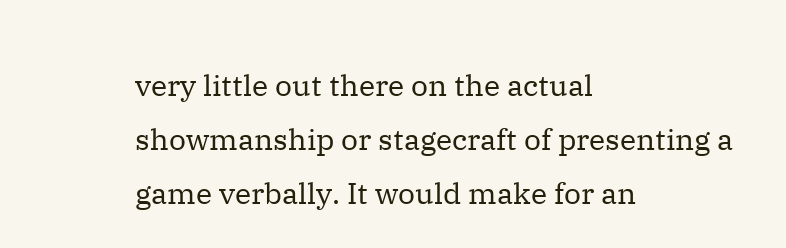very little out there on the actual showmanship or stagecraft of presenting a game verbally. It would make for an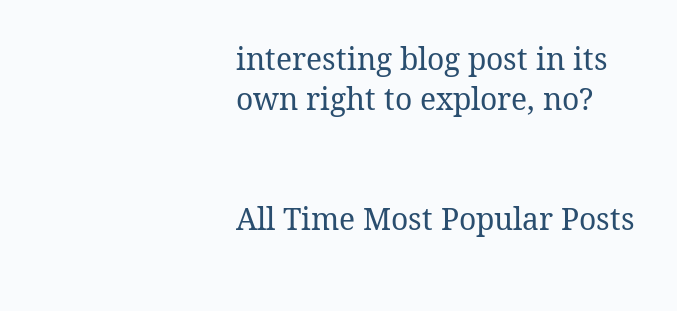interesting blog post in its own right to explore, no?


All Time Most Popular Posts